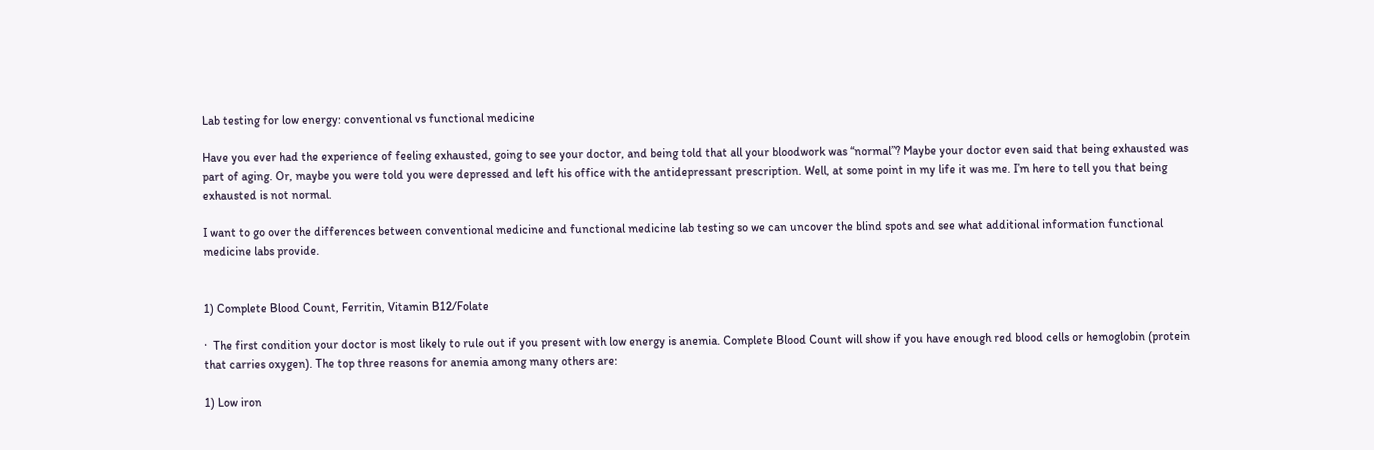Lab testing for low energy: conventional vs functional medicine

Have you ever had the experience of feeling exhausted, going to see your doctor, and being told that all your bloodwork was “normal”? Maybe your doctor even said that being exhausted was part of aging. Or, maybe you were told you were depressed and left his office with the antidepressant prescription. Well, at some point in my life it was me. I’m here to tell you that being exhausted is not normal.

I want to go over the differences between conventional medicine and functional medicine lab testing so we can uncover the blind spots and see what additional information functional medicine labs provide.


1) Complete Blood Count, Ferritin, Vitamin B12/Folate

·  The first condition your doctor is most likely to rule out if you present with low energy is anemia. Complete Blood Count will show if you have enough red blood cells or hemoglobin (protein that carries oxygen). The top three reasons for anemia among many others are:

1) Low iron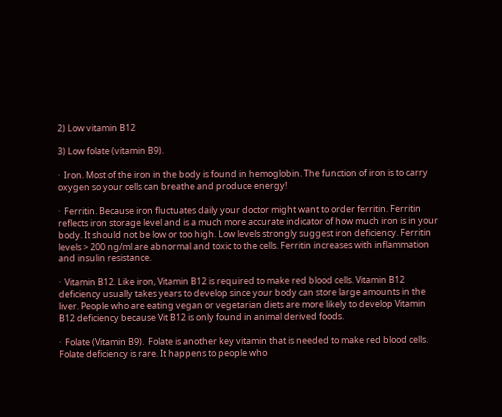2) Low vitamin B12

3) Low folate (vitamin B9).

·  Iron. Most of the iron in the body is found in hemoglobin. The function of iron is to carry oxygen so your cells can breathe and produce energy!

·  Ferritin. Because iron fluctuates daily your doctor might want to order ferritin. Ferritin reflects iron storage level and is a much more accurate indicator of how much iron is in your body. It should not be low or too high. Low levels strongly suggest iron deficiency. Ferritin levels > 200 ng/ml are abnormal and toxic to the cells. Ferritin increases with inflammation and insulin resistance.

·  Vitamin B12. Like iron, Vitamin B12 is required to make red blood cells. Vitamin B12 deficiency usually takes years to develop since your body can store large amounts in the liver. People who are eating vegan or vegetarian diets are more likely to develop Vitamin B12 deficiency because Vit B12 is only found in animal derived foods.

·  Folate (Vitamin B9).  Folate is another key vitamin that is needed to make red blood cells. Folate deficiency is rare. It happens to people who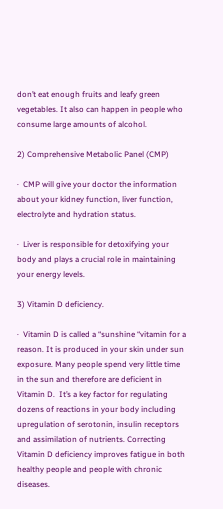don’t eat enough fruits and leafy green vegetables. It also can happen in people who consume large amounts of alcohol.

2) Comprehensive Metabolic Panel (CMP)

·  CMP will give your doctor the information about your kidney function, liver function, electrolyte and hydration status.

·  Liver is responsible for detoxifying your body and plays a crucial role in maintaining your energy levels.

3) Vitamin D deficiency.

·  Vitamin D is called a “sunshine “vitamin for a reason. It is produced in your skin under sun exposure. Many people spend very little time in the sun and therefore are deficient in Vitamin D.  It’s a key factor for regulating dozens of reactions in your body including upregulation of serotonin, insulin receptors and assimilation of nutrients. Correcting Vitamin D deficiency improves fatigue in both healthy people and people with chronic diseases.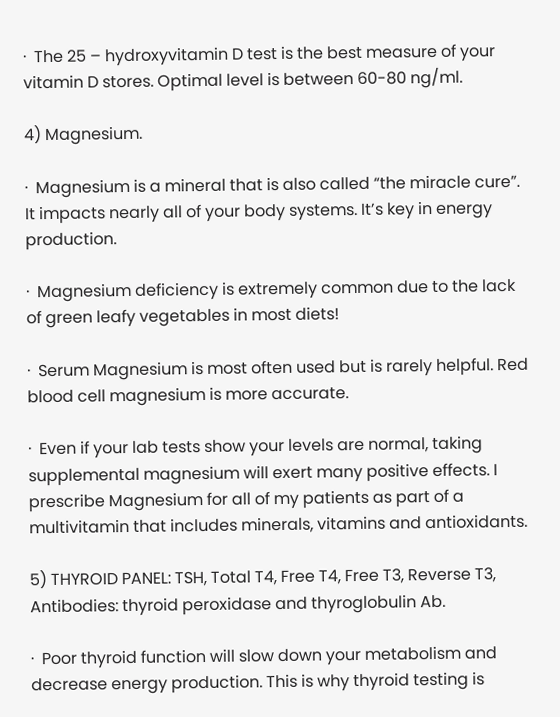·  The 25 – hydroxyvitamin D test is the best measure of your vitamin D stores. Optimal level is between 60-80 ng/ml.

4) Magnesium.

·  Magnesium is a mineral that is also called “the miracle cure”. It impacts nearly all of your body systems. It’s key in energy production.

·  Magnesium deficiency is extremely common due to the lack of green leafy vegetables in most diets!

·  Serum Magnesium is most often used but is rarely helpful. Red blood cell magnesium is more accurate.

·  Even if your lab tests show your levels are normal, taking supplemental magnesium will exert many positive effects. I prescribe Magnesium for all of my patients as part of a multivitamin that includes minerals, vitamins and antioxidants.

5) THYROID PANEL: TSH, Total T4, Free T4, Free T3, Reverse T3, Antibodies: thyroid peroxidase and thyroglobulin Ab.

·  Poor thyroid function will slow down your metabolism and decrease energy production. This is why thyroid testing is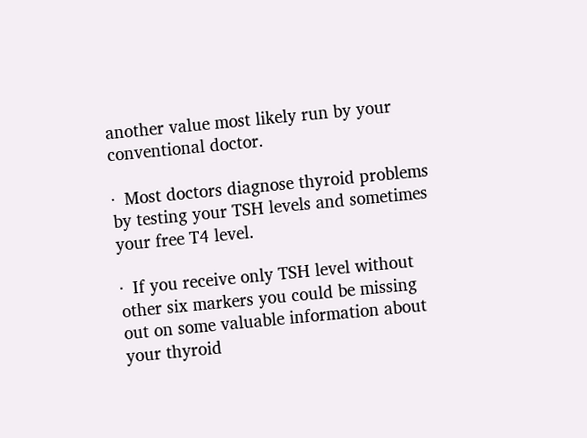another value most likely run by your conventional doctor.

·  Most doctors diagnose thyroid problems by testing your TSH levels and sometimes your free T4 level.

·  If you receive only TSH level without other six markers you could be missing out on some valuable information about your thyroid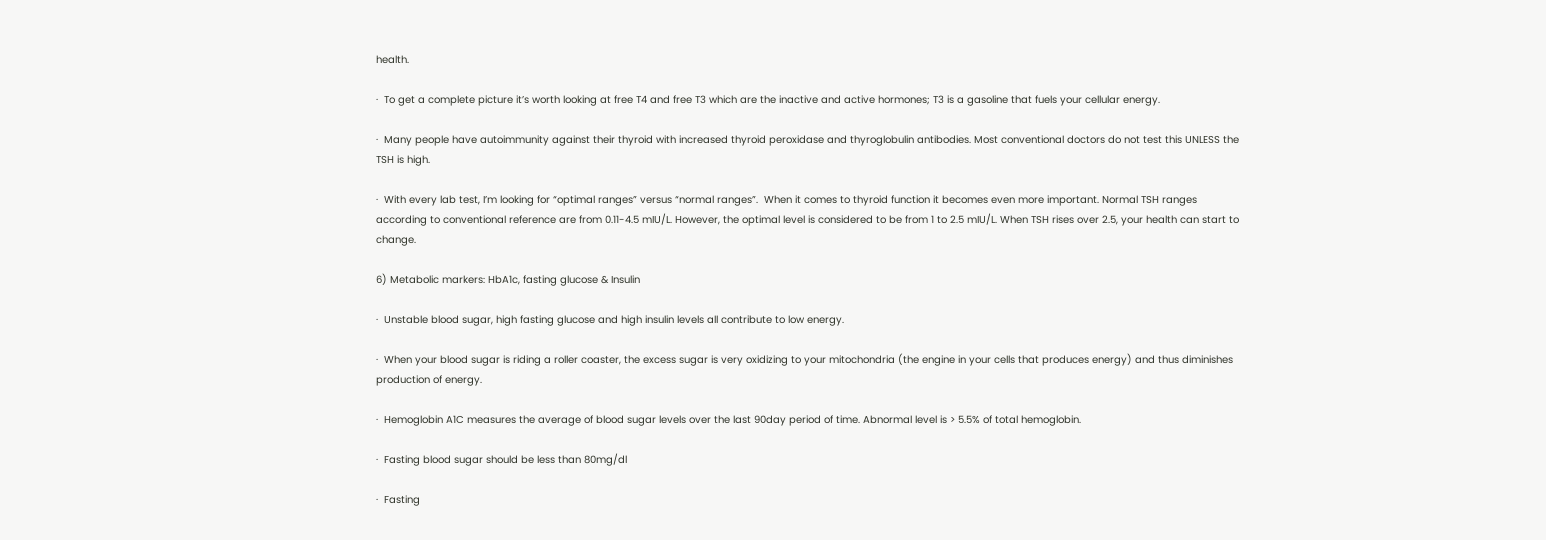health.

·  To get a complete picture it’s worth looking at free T4 and free T3 which are the inactive and active hormones; T3 is a gasoline that fuels your cellular energy.

·  Many people have autoimmunity against their thyroid with increased thyroid peroxidase and thyroglobulin antibodies. Most conventional doctors do not test this UNLESS the TSH is high.

·  With every lab test, I’m looking for “optimal ranges” versus “normal ranges”.  When it comes to thyroid function it becomes even more important. Normal TSH ranges according to conventional reference are from 0.11-4.5 mIU/L. However, the optimal level is considered to be from 1 to 2.5 mIU/L. When TSH rises over 2.5, your health can start to change.

6) Metabolic markers: HbA1c, fasting glucose & Insulin

·  Unstable blood sugar, high fasting glucose and high insulin levels all contribute to low energy.

·  When your blood sugar is riding a roller coaster, the excess sugar is very oxidizing to your mitochondria (the engine in your cells that produces energy) and thus diminishes production of energy.

·  Hemoglobin A1C measures the average of blood sugar levels over the last 90day period of time. Abnormal level is > 5.5% of total hemoglobin.

·  Fasting blood sugar should be less than 80mg/dl

·  Fasting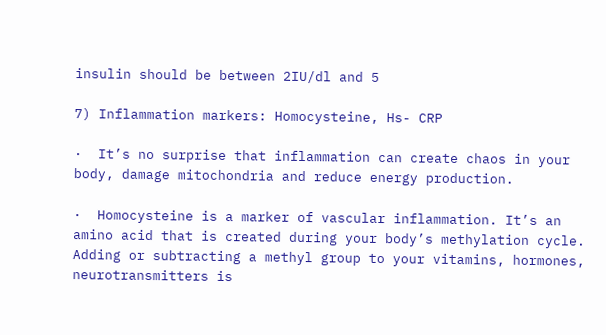insulin should be between 2IU/dl and 5

7) Inflammation markers: Homocysteine, Hs- CRP

·  It’s no surprise that inflammation can create chaos in your body, damage mitochondria and reduce energy production.

·  Homocysteine is a marker of vascular inflammation. It’s an amino acid that is created during your body’s methylation cycle. Adding or subtracting a methyl group to your vitamins, hormones, neurotransmitters is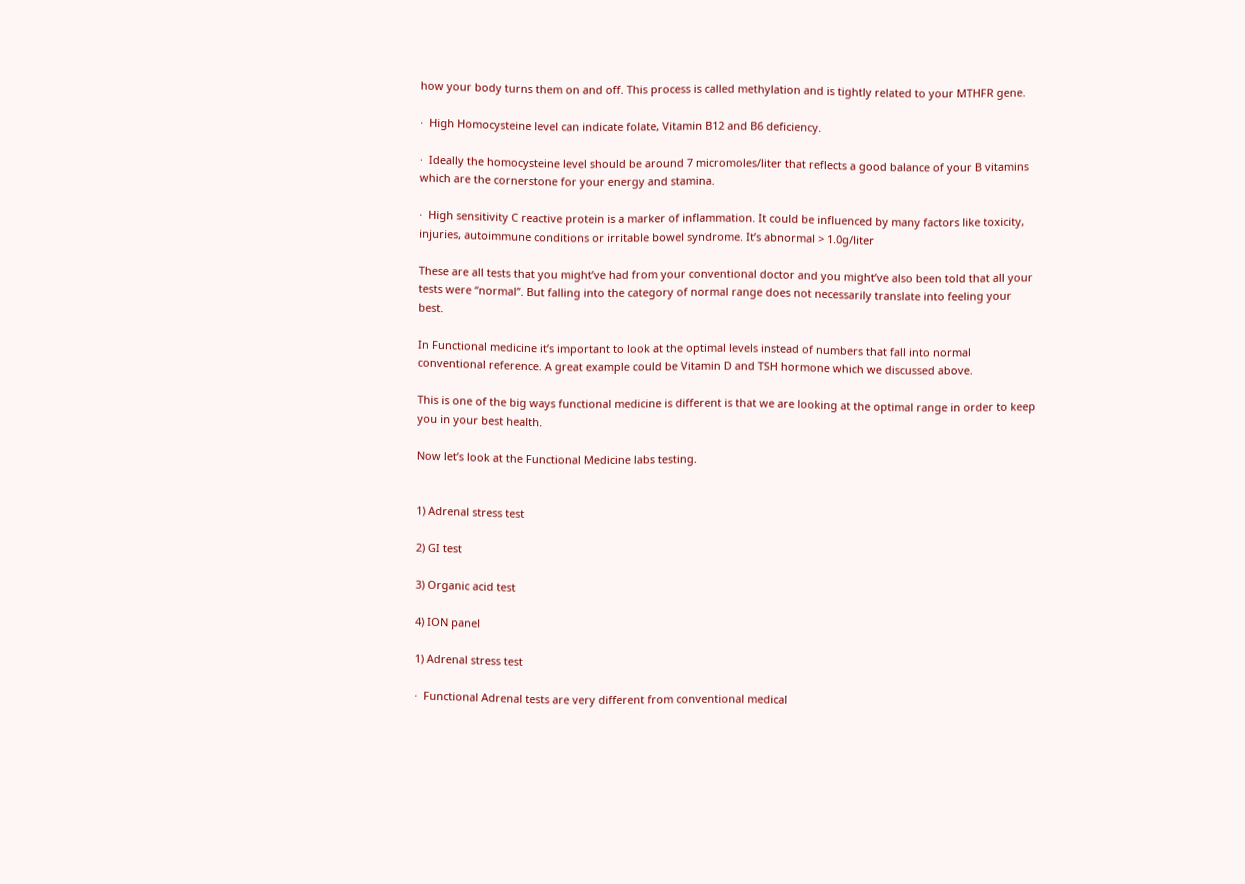how your body turns them on and off. This process is called methylation and is tightly related to your MTHFR gene.

·  High Homocysteine level can indicate folate, Vitamin B12 and B6 deficiency.

·  Ideally the homocysteine level should be around 7 micromoles/liter that reflects a good balance of your B vitamins which are the cornerstone for your energy and stamina.

·  High sensitivity C reactive protein is a marker of inflammation. It could be influenced by many factors like toxicity, injuries, autoimmune conditions or irritable bowel syndrome. It’s abnormal > 1.0g/liter

These are all tests that you might’ve had from your conventional doctor and you might’ve also been told that all your tests were “normal”. But falling into the category of normal range does not necessarily translate into feeling your best.

In Functional medicine it’s important to look at the optimal levels instead of numbers that fall into normal conventional reference. A great example could be Vitamin D and TSH hormone which we discussed above.

This is one of the big ways functional medicine is different is that we are looking at the optimal range in order to keep you in your best health.

Now let’s look at the Functional Medicine labs testing.


1) Adrenal stress test

2) GI test

3) Organic acid test

4) ION panel

1) Adrenal stress test

·  Functional Adrenal tests are very different from conventional medical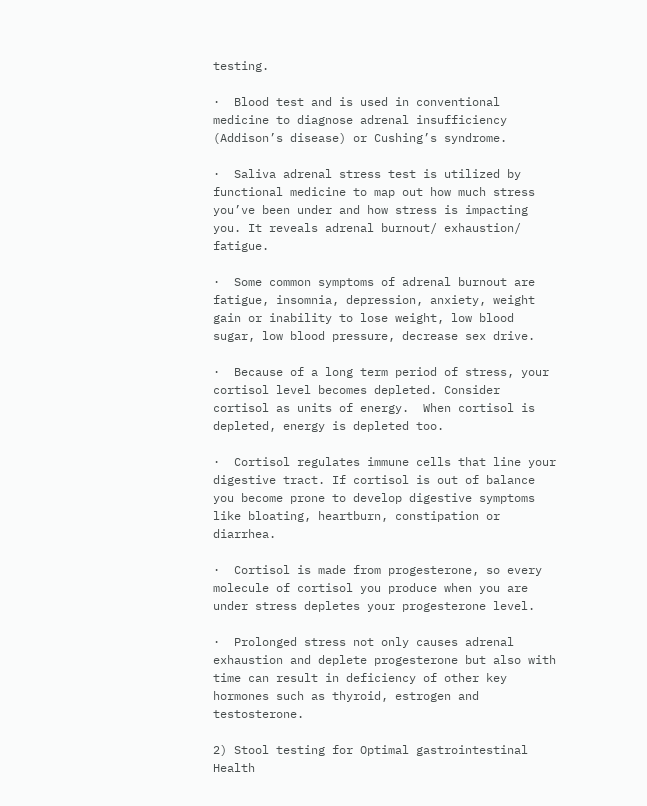testing.

·  Blood test and is used in conventional medicine to diagnose adrenal insufficiency (Addison’s disease) or Cushing’s syndrome.

·  Saliva adrenal stress test is utilized by functional medicine to map out how much stress you’ve been under and how stress is impacting you. It reveals adrenal burnout/ exhaustion/ fatigue.

·  Some common symptoms of adrenal burnout are fatigue, insomnia, depression, anxiety, weight gain or inability to lose weight, low blood sugar, low blood pressure, decrease sex drive.

·  Because of a long term period of stress, your cortisol level becomes depleted. Consider cortisol as units of energy.  When cortisol is depleted, energy is depleted too.

·  Cortisol regulates immune cells that line your digestive tract. If cortisol is out of balance you become prone to develop digestive symptoms like bloating, heartburn, constipation or diarrhea.

·  Cortisol is made from progesterone, so every molecule of cortisol you produce when you are under stress depletes your progesterone level.

·  Prolonged stress not only causes adrenal exhaustion and deplete progesterone but also with time can result in deficiency of other key hormones such as thyroid, estrogen and testosterone.

2) Stool testing for Optimal gastrointestinal Health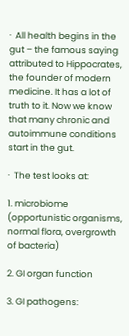·  All health begins in the gut – the famous saying attributed to Hippocrates, the founder of modern medicine. It has a lot of truth to it. Now we know that many chronic and autoimmune conditions start in the gut.

·  The test looks at:

1. microbiome (opportunistic organisms, normal flora, overgrowth of bacteria)

2. GI organ function

3. GI pathogens: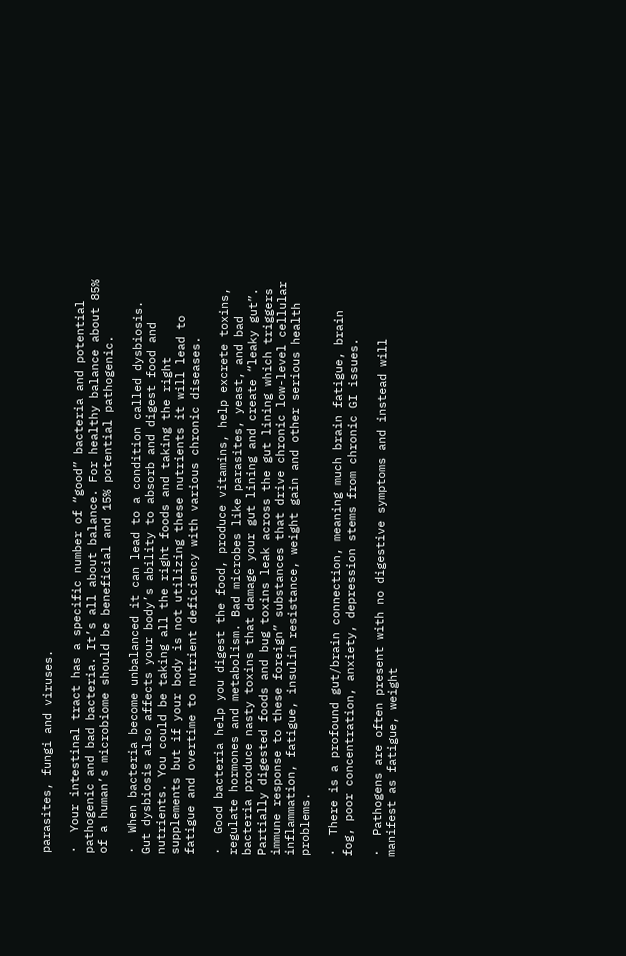parasites, fungi and viruses.

·  Your intestinal tract has a specific number of “good” bacteria and potential pathogenic and bad bacteria. It’s all about balance. For healthy balance about 85% of a human’s microbiome should be beneficial and 15% potential pathogenic.

·  When bacteria become unbalanced it can lead to a condition called dysbiosis. Gut dysbiosis also affects your body’s ability to absorb and digest food and nutrients. You could be taking all the right foods and taking the right supplements but if your body is not utilizing these nutrients it will lead to fatigue and overtime to nutrient deficiency with various chronic diseases.

·  Good bacteria help you digest the food, produce vitamins, help excrete toxins, regulate hormones and metabolism. Bad microbes like parasites, yeast, and bad bacteria produce nasty toxins that damage your gut lining and create “leaky gut”. Partially digested foods and bug toxins leak across the gut lining which triggers immune response to these foreign” substances that drive chronic low-level cellular inflammation, fatigue, insulin resistance, weight gain and other serious health problems.

·  There is a profound gut/brain connection, meaning much brain fatigue, brain fog, poor concentration, anxiety, depression stems from chronic GI issues.

·  Pathogens are often present with no digestive symptoms and instead will manifest as fatigue, weight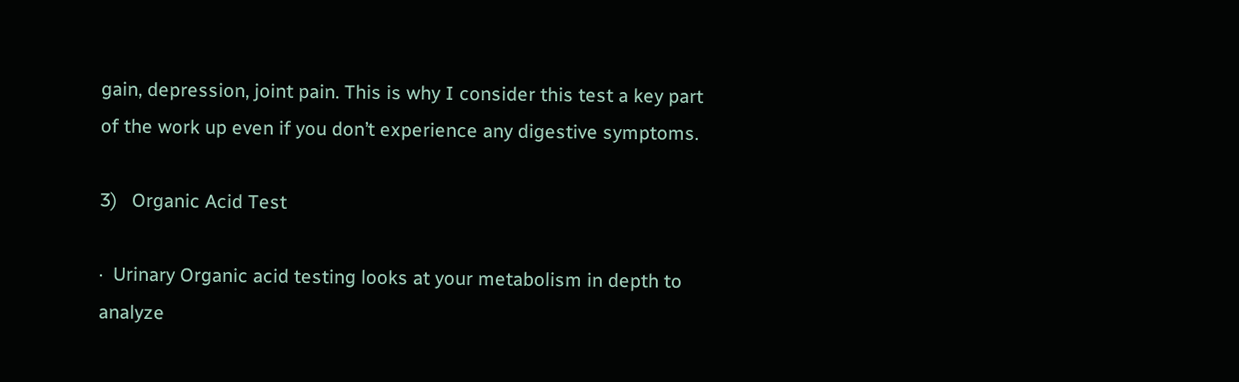gain, depression, joint pain. This is why I consider this test a key part of the work up even if you don’t experience any digestive symptoms.

3)   Organic Acid Test

·  Urinary Organic acid testing looks at your metabolism in depth to analyze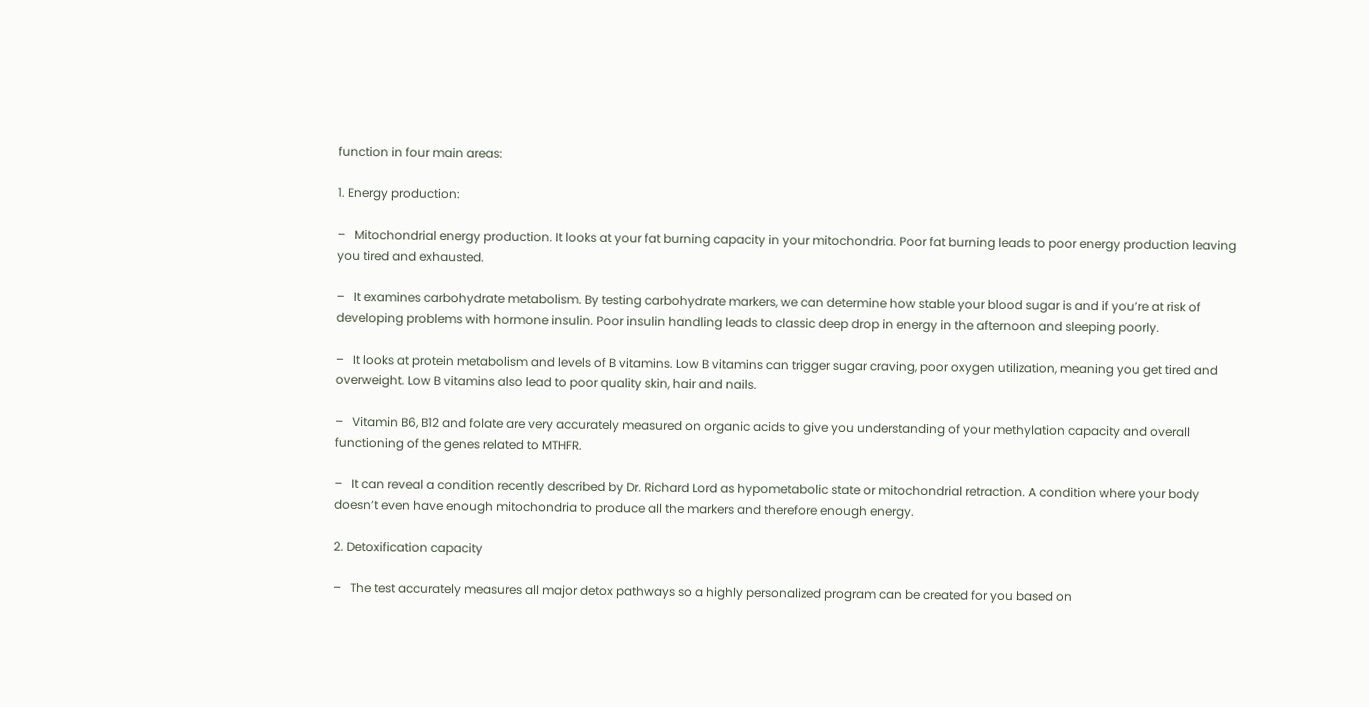function in four main areas:

1. Energy production:

–   Mitochondrial energy production. It looks at your fat burning capacity in your mitochondria. Poor fat burning leads to poor energy production leaving you tired and exhausted.

–   It examines carbohydrate metabolism. By testing carbohydrate markers, we can determine how stable your blood sugar is and if you’re at risk of developing problems with hormone insulin. Poor insulin handling leads to classic deep drop in energy in the afternoon and sleeping poorly.

–   It looks at protein metabolism and levels of B vitamins. Low B vitamins can trigger sugar craving, poor oxygen utilization, meaning you get tired and overweight. Low B vitamins also lead to poor quality skin, hair and nails.

–   Vitamin B6, B12 and folate are very accurately measured on organic acids to give you understanding of your methylation capacity and overall functioning of the genes related to MTHFR.

–   It can reveal a condition recently described by Dr. Richard Lord as hypometabolic state or mitochondrial retraction. A condition where your body doesn’t even have enough mitochondria to produce all the markers and therefore enough energy.

2. Detoxification capacity

–   The test accurately measures all major detox pathways so a highly personalized program can be created for you based on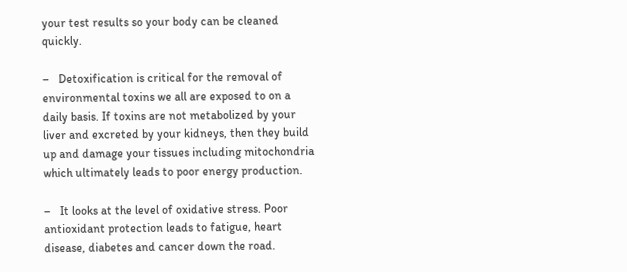your test results so your body can be cleaned quickly.

–   Detoxification is critical for the removal of environmental toxins we all are exposed to on a daily basis. If toxins are not metabolized by your liver and excreted by your kidneys, then they build up and damage your tissues including mitochondria which ultimately leads to poor energy production.

–   It looks at the level of oxidative stress. Poor antioxidant protection leads to fatigue, heart disease, diabetes and cancer down the road.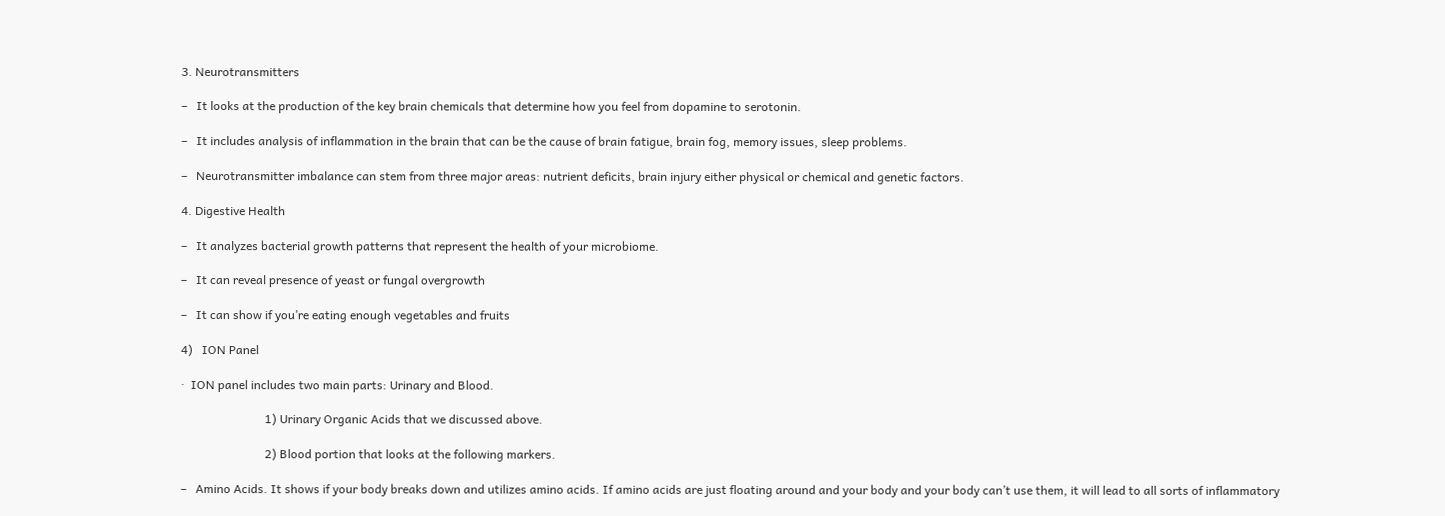3. Neurotransmitters

–   It looks at the production of the key brain chemicals that determine how you feel from dopamine to serotonin.

–   It includes analysis of inflammation in the brain that can be the cause of brain fatigue, brain fog, memory issues, sleep problems.

–   Neurotransmitter imbalance can stem from three major areas: nutrient deficits, brain injury either physical or chemical and genetic factors.

4. Digestive Health

–   It analyzes bacterial growth patterns that represent the health of your microbiome.

–   It can reveal presence of yeast or fungal overgrowth

–   It can show if you’re eating enough vegetables and fruits

4)   ION Panel

·  ION panel includes two main parts: Urinary and Blood.

                            1) Urinary Organic Acids that we discussed above.

                            2) Blood portion that looks at the following markers.

–   Amino Acids. It shows if your body breaks down and utilizes amino acids. If amino acids are just floating around and your body and your body can’t use them, it will lead to all sorts of inflammatory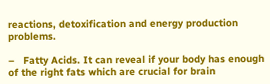reactions, detoxification and energy production problems.

–   Fatty Acids. It can reveal if your body has enough of the right fats which are crucial for brain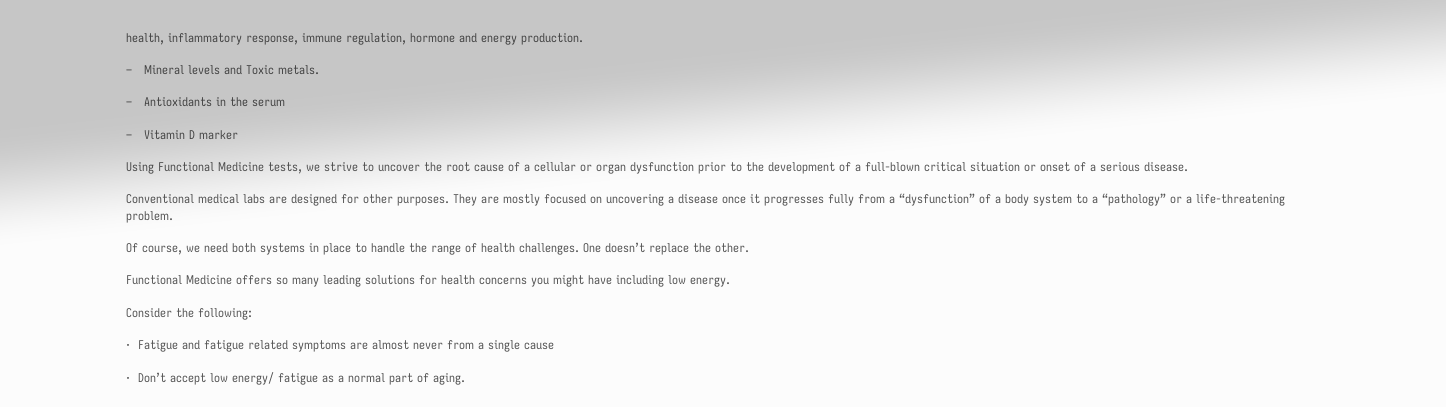health, inflammatory response, immune regulation, hormone and energy production.

–   Mineral levels and Toxic metals.

–   Antioxidants in the serum

–   Vitamin D marker

Using Functional Medicine tests, we strive to uncover the root cause of a cellular or organ dysfunction prior to the development of a full-blown critical situation or onset of a serious disease.

Conventional medical labs are designed for other purposes. They are mostly focused on uncovering a disease once it progresses fully from a “dysfunction” of a body system to a “pathology” or a life-threatening problem.

Of course, we need both systems in place to handle the range of health challenges. One doesn’t replace the other.

Functional Medicine offers so many leading solutions for health concerns you might have including low energy.

Consider the following:

·  Fatigue and fatigue related symptoms are almost never from a single cause

·  Don’t accept low energy/ fatigue as a normal part of aging.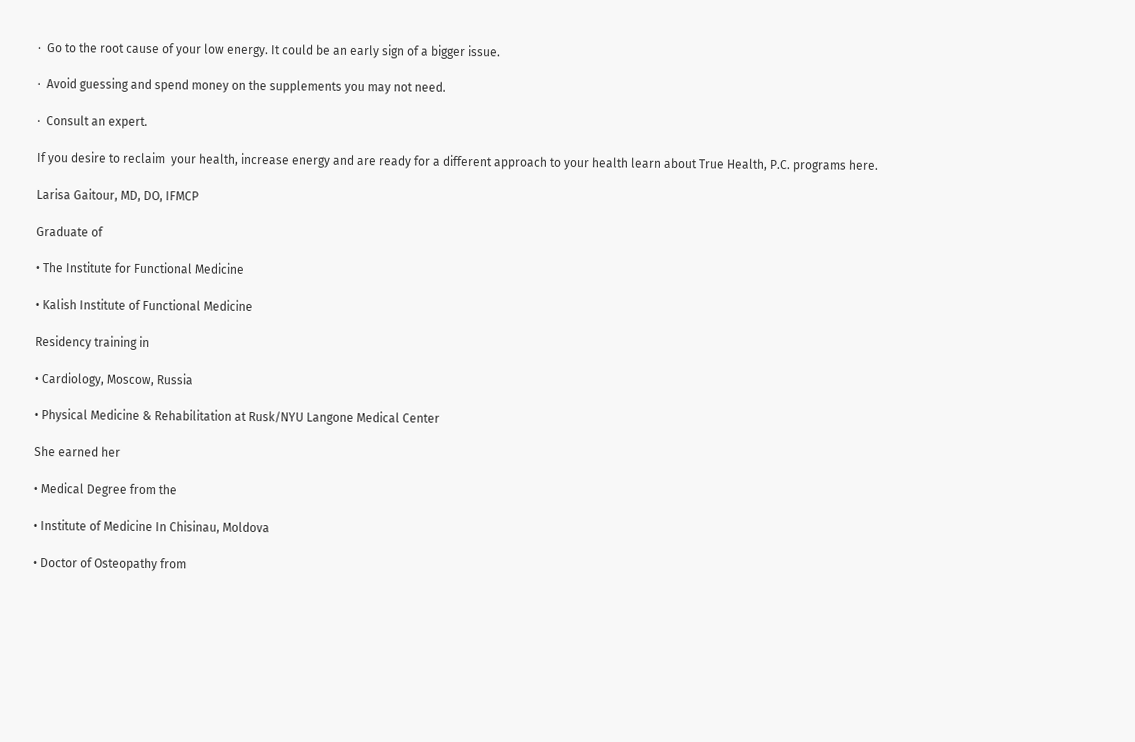·  Go to the root cause of your low energy. It could be an early sign of a bigger issue.

·  Avoid guessing and spend money on the supplements you may not need.

·  Consult an expert.

If you desire to reclaim  your health, increase energy and are ready for a different approach to your health learn about True Health, P.C. programs here.

Larisa Gaitour, MD, DO, IFMCP

Graduate of

• The Institute for Functional Medicine

• Kalish Institute of Functional Medicine

Residency training in

• Cardiology, Moscow, Russia

• Physical Medicine & Rehabilitation at Rusk/NYU Langone Medical Center

She earned her

• Medical Degree from the

• Institute of Medicine In Chisinau, Moldova

• Doctor of Osteopathy from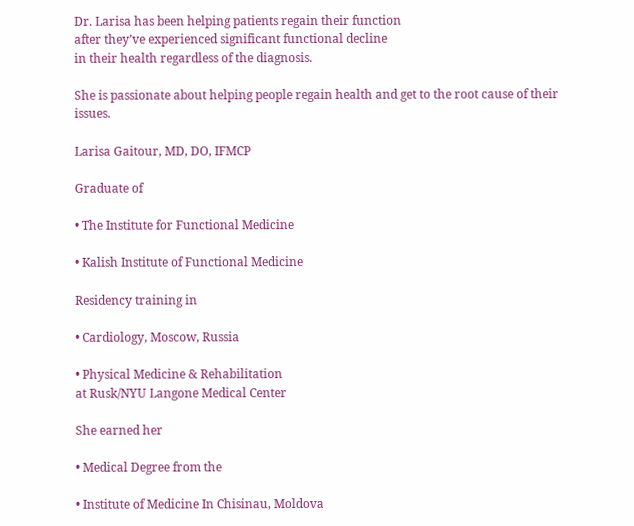Dr. Larisa has been helping patients regain their function
after they’ve experienced significant functional decline
in their health regardless of the diagnosis.

She is passionate about helping people regain health and get to the root cause of their issues.

Larisa Gaitour, MD, DO, IFMCP

Graduate of

• The Institute for Functional Medicine

• Kalish Institute of Functional Medicine

Residency training in

• Cardiology, Moscow, Russia

• Physical Medicine & Rehabilitation
at Rusk/NYU Langone Medical Center

She earned her

• Medical Degree from the

• Institute of Medicine In Chisinau, Moldova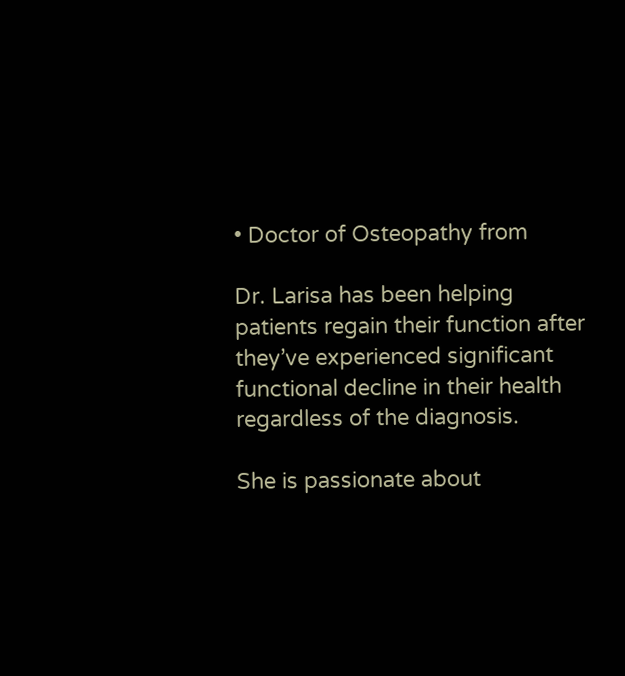• Doctor of Osteopathy from

Dr. Larisa has been helping patients regain their function after they’ve experienced significant functional decline in their health regardless of the diagnosis.

She is passionate about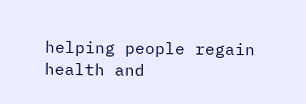helping people regain health and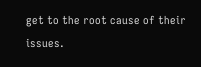get to the root cause of their issues.